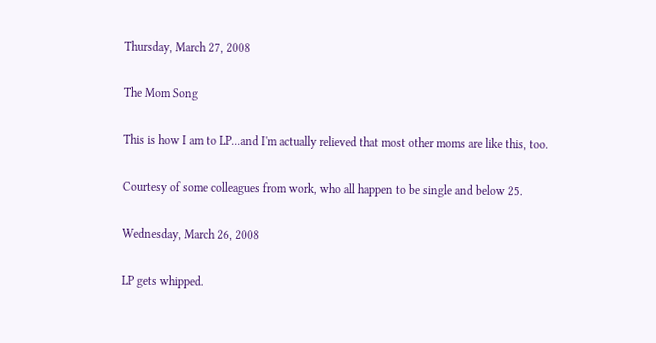Thursday, March 27, 2008

The Mom Song

This is how I am to LP...and I'm actually relieved that most other moms are like this, too.

Courtesy of some colleagues from work, who all happen to be single and below 25.

Wednesday, March 26, 2008

LP gets whipped.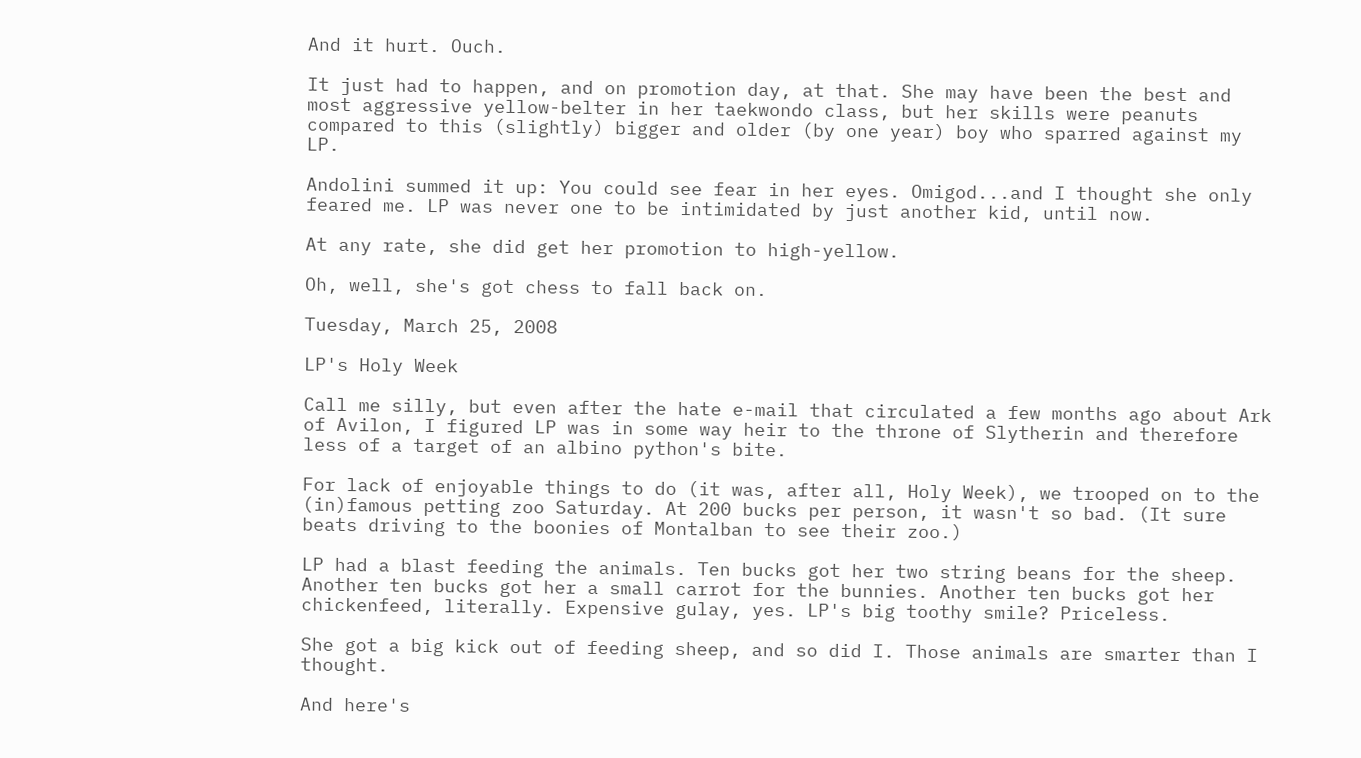And it hurt. Ouch.

It just had to happen, and on promotion day, at that. She may have been the best and most aggressive yellow-belter in her taekwondo class, but her skills were peanuts compared to this (slightly) bigger and older (by one year) boy who sparred against my LP.

Andolini summed it up: You could see fear in her eyes. Omigod...and I thought she only feared me. LP was never one to be intimidated by just another kid, until now.

At any rate, she did get her promotion to high-yellow.

Oh, well, she's got chess to fall back on.

Tuesday, March 25, 2008

LP's Holy Week

Call me silly, but even after the hate e-mail that circulated a few months ago about Ark of Avilon, I figured LP was in some way heir to the throne of Slytherin and therefore less of a target of an albino python's bite.

For lack of enjoyable things to do (it was, after all, Holy Week), we trooped on to the (in)famous petting zoo Saturday. At 200 bucks per person, it wasn't so bad. (It sure beats driving to the boonies of Montalban to see their zoo.)

LP had a blast feeding the animals. Ten bucks got her two string beans for the sheep. Another ten bucks got her a small carrot for the bunnies. Another ten bucks got her chickenfeed, literally. Expensive gulay, yes. LP's big toothy smile? Priceless.

She got a big kick out of feeding sheep, and so did I. Those animals are smarter than I thought.

And here's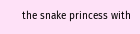the snake princess with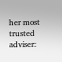her most trusted adviser: